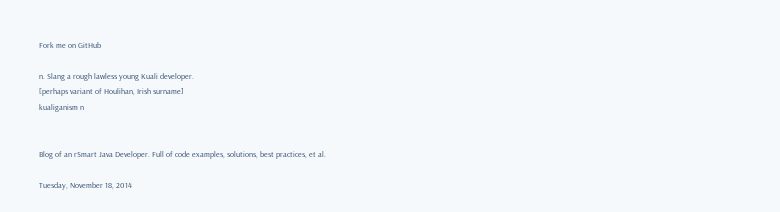Fork me on GitHub

n. Slang a rough lawless young Kuali developer.
[perhaps variant of Houlihan, Irish surname]
kualiganism n


Blog of an rSmart Java Developer. Full of code examples, solutions, best practices, et al.

Tuesday, November 18, 2014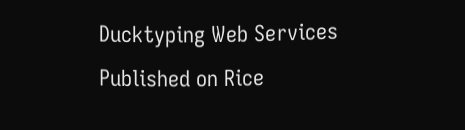Ducktyping Web Services Published on Rice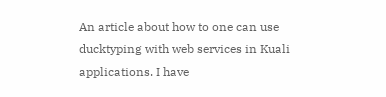An article about how to one can use ducktyping with web services in Kuali applications. I have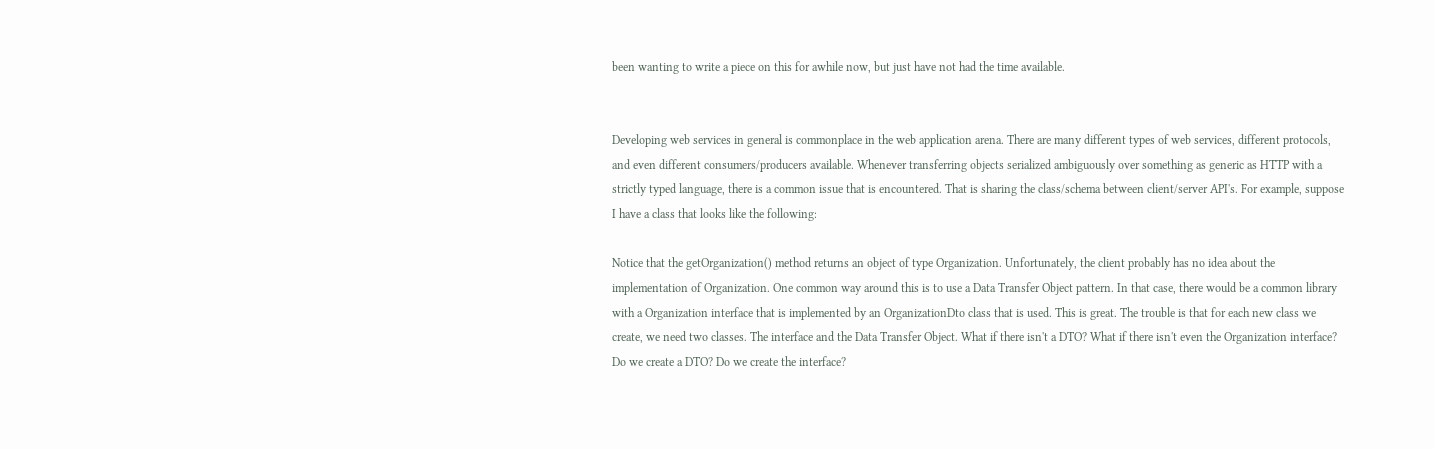been wanting to write a piece on this for awhile now, but just have not had the time available.


Developing web services in general is commonplace in the web application arena. There are many different types of web services, different protocols, and even different consumers/producers available. Whenever transferring objects serialized ambiguously over something as generic as HTTP with a strictly typed language, there is a common issue that is encountered. That is sharing the class/schema between client/server API's. For example, suppose I have a class that looks like the following:

Notice that the getOrganization() method returns an object of type Organization. Unfortunately, the client probably has no idea about the implementation of Organization. One common way around this is to use a Data Transfer Object pattern. In that case, there would be a common library with a Organization interface that is implemented by an OrganizationDto class that is used. This is great. The trouble is that for each new class we create, we need two classes. The interface and the Data Transfer Object. What if there isn't a DTO? What if there isn't even the Organization interface? Do we create a DTO? Do we create the interface?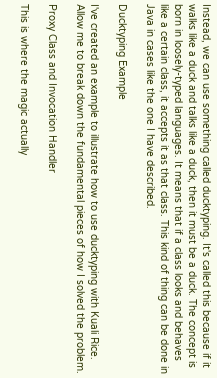Instead, we can use something called ducktyping. It's called this because if it walks like a duck and talks like a duck, then it must be a duck. The concept is born in loosely-typed languages. It means that if a class looks and behaves like a certain class, it accepts it as that class. This kind of thing can be done in Java in cases like the one I have described.

Ducktyping Example

I've created an example to illustrate how to use ducktyping with Kuali Rice. Allow me to break down the fundamental pieces of how I solved the problem.

Proxy Class and Invocation Handler

This is where the magic actually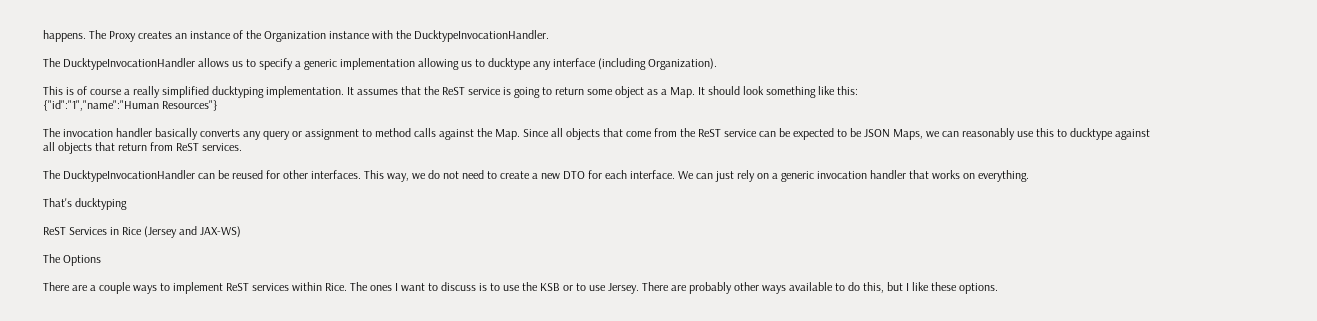happens. The Proxy creates an instance of the Organization instance with the DucktypeInvocationHandler.

The DucktypeInvocationHandler allows us to specify a generic implementation allowing us to ducktype any interface (including Organization).

This is of course a really simplified ducktyping implementation. It assumes that the ReST service is going to return some object as a Map. It should look something like this:
{"id":"1","name":"Human Resources"}

The invocation handler basically converts any query or assignment to method calls against the Map. Since all objects that come from the ReST service can be expected to be JSON Maps, we can reasonably use this to ducktype against all objects that return from ReST services.

The DucktypeInvocationHandler can be reused for other interfaces. This way, we do not need to create a new DTO for each interface. We can just rely on a generic invocation handler that works on everything.

That's ducktyping

ReST Services in Rice (Jersey and JAX-WS)

The Options

There are a couple ways to implement ReST services within Rice. The ones I want to discuss is to use the KSB or to use Jersey. There are probably other ways available to do this, but I like these options.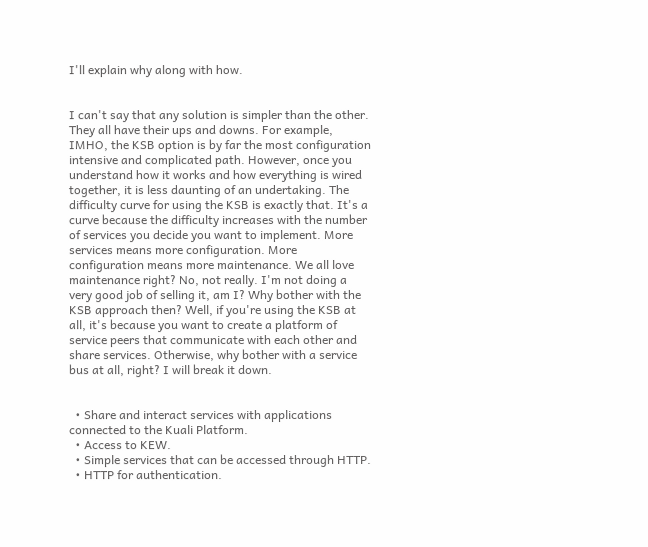I'll explain why along with how.


I can't say that any solution is simpler than the other. They all have their ups and downs. For example, IMHO, the KSB option is by far the most configuration intensive and complicated path. However, once you understand how it works and how everything is wired together, it is less daunting of an undertaking. The difficulty curve for using the KSB is exactly that. It's a curve because the difficulty increases with the number of services you decide you want to implement. More services means more configuration. More configuration means more maintenance. We all love maintenance right? No, not really. I'm not doing a very good job of selling it, am I? Why bother with the KSB approach then? Well, if you're using the KSB at all, it's because you want to create a platform of service peers that communicate with each other and share services. Otherwise, why bother with a service bus at all, right? I will break it down.


  • Share and interact services with applications connected to the Kuali Platform.
  • Access to KEW.
  • Simple services that can be accessed through HTTP.
  • HTTP for authentication.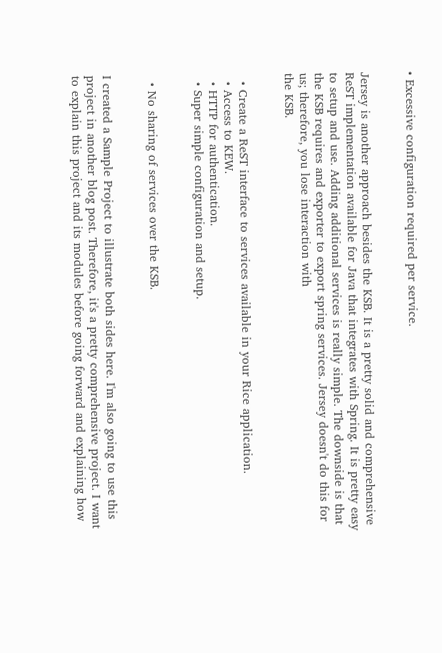• Excessive configuration required per service.


Jersey is another approach besides the KSB. It is a pretty solid and comprehensive ReST implementation available for Java that integrates with Spring. It is pretty easy to setup and use. Adding additional services is really simple. The downside is that the KSB requires and exporter to export spring services. Jersey doesn't do this for us; therefore, you lose interaction with
the KSB.


  • Create a ReST interface to services available in your Rice application.
  • Access to KEW.
  • HTTP for authentication.
  • Super simple configuration and setup.


  • No sharing of services over the KSB.


I created a Sample Project to illustrate both sides here. I'm also going to use this project in another blog post. Therefore, it's a pretty comprehensive project. I want to explain this project and its modules before going forward and explaining how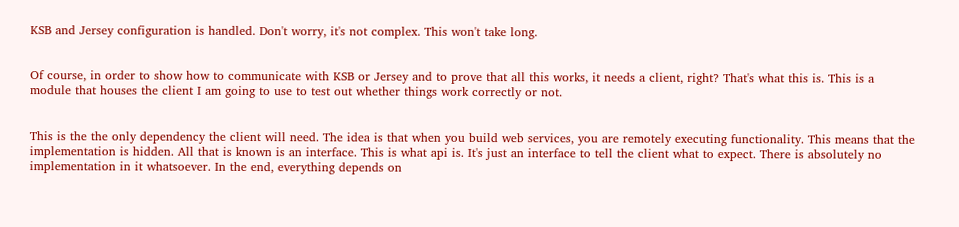KSB and Jersey configuration is handled. Don't worry, it's not complex. This won't take long.


Of course, in order to show how to communicate with KSB or Jersey and to prove that all this works, it needs a client, right? That's what this is. This is a module that houses the client I am going to use to test out whether things work correctly or not.


This is the the only dependency the client will need. The idea is that when you build web services, you are remotely executing functionality. This means that the implementation is hidden. All that is known is an interface. This is what api is. It's just an interface to tell the client what to expect. There is absolutely no implementation in it whatsoever. In the end, everything depends on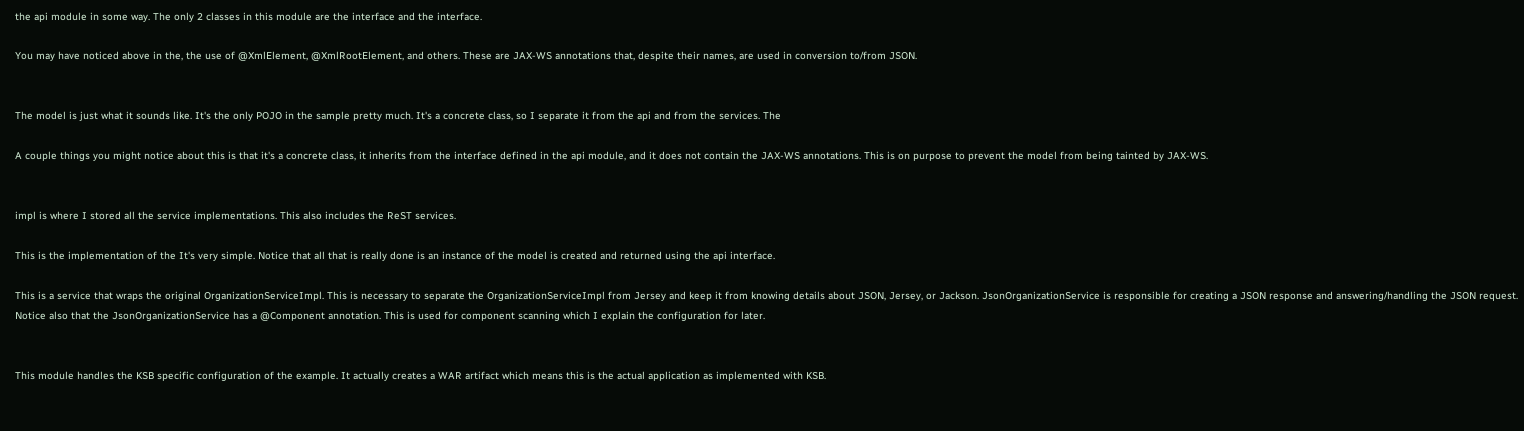the api module in some way. The only 2 classes in this module are the interface and the interface.

You may have noticed above in the, the use of @XmlElement, @XmlRootElement, and others. These are JAX-WS annotations that, despite their names, are used in conversion to/from JSON.


The model is just what it sounds like. It's the only POJO in the sample pretty much. It's a concrete class, so I separate it from the api and from the services. The

A couple things you might notice about this is that it's a concrete class, it inherits from the interface defined in the api module, and it does not contain the JAX-WS annotations. This is on purpose to prevent the model from being tainted by JAX-WS.


impl is where I stored all the service implementations. This also includes the ReST services.

This is the implementation of the It's very simple. Notice that all that is really done is an instance of the model is created and returned using the api interface.

This is a service that wraps the original OrganizationServiceImpl. This is necessary to separate the OrganizationServiceImpl from Jersey and keep it from knowing details about JSON, Jersey, or Jackson. JsonOrganizationService is responsible for creating a JSON response and answering/handling the JSON request. Notice also that the JsonOrganizationService has a @Component annotation. This is used for component scanning which I explain the configuration for later.


This module handles the KSB specific configuration of the example. It actually creates a WAR artifact which means this is the actual application as implemented with KSB.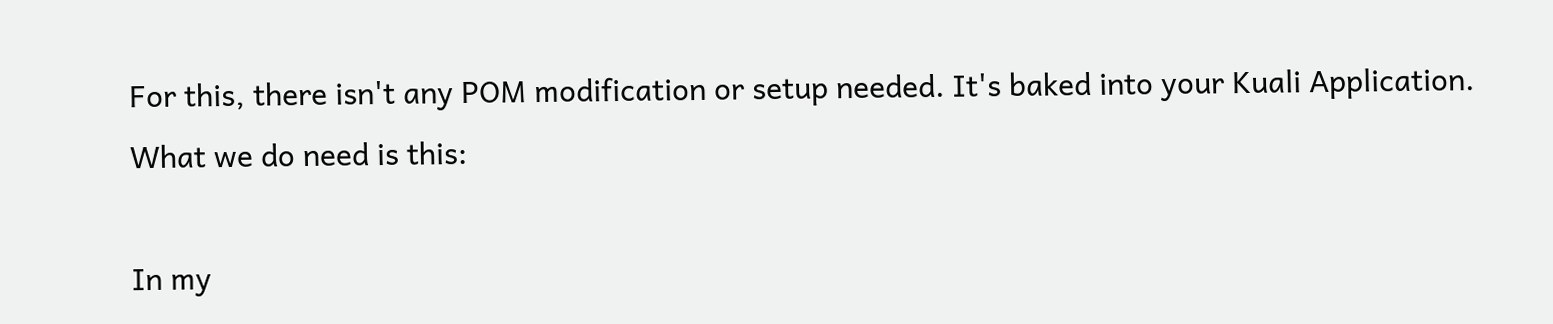For this, there isn't any POM modification or setup needed. It's baked into your Kuali Application. What we do need is this:

In my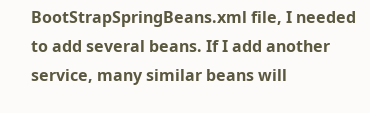BootStrapSpringBeans.xml file, I needed to add several beans. If I add another service, many similar beans will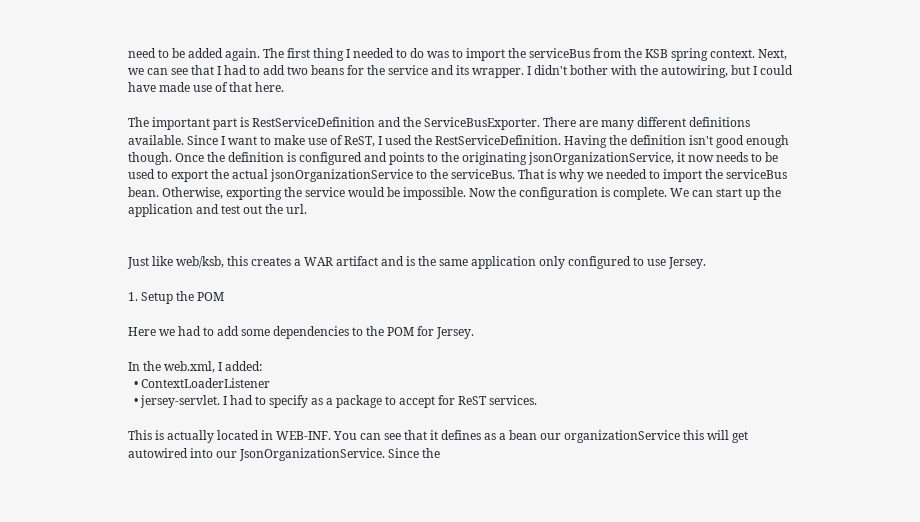need to be added again. The first thing I needed to do was to import the serviceBus from the KSB spring context. Next, we can see that I had to add two beans for the service and its wrapper. I didn't bother with the autowiring, but I could have made use of that here.

The important part is RestServiceDefinition and the ServiceBusExporter. There are many different definitions available. Since I want to make use of ReST, I used the RestServiceDefinition. Having the definition isn't good enough though. Once the definition is configured and points to the originating jsonOrganizationService, it now needs to be used to export the actual jsonOrganizationService to the serviceBus. That is why we needed to import the serviceBus bean. Otherwise, exporting the service would be impossible. Now the configuration is complete. We can start up the application and test out the url.


Just like web/ksb, this creates a WAR artifact and is the same application only configured to use Jersey.

1. Setup the POM

Here we had to add some dependencies to the POM for Jersey.

In the web.xml, I added:
  • ContextLoaderListener
  • jersey-servlet. I had to specify as a package to accept for ReST services.

This is actually located in WEB-INF. You can see that it defines as a bean our organizationService this will get autowired into our JsonOrganizationService. Since the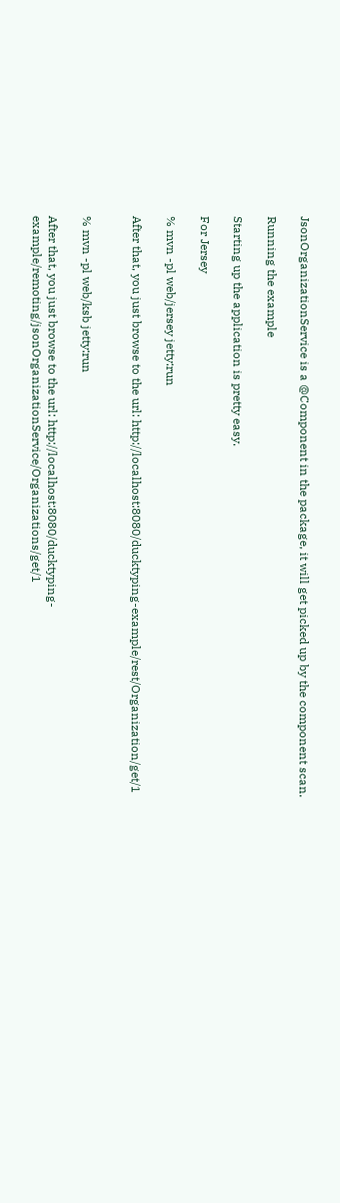JsonOrganizationService is a @Component in the package, it will get picked up by the component scan.

Running the example

Starting up the application is pretty easy.

For Jersey

% mvn -pl web/jersey jetty:run

After that, you just browse to the url: http://localhost:8080/ducktyping-example/rest/Organization/get/1


% mvn -pl web/ksb jetty:run

After that, you just browse to the url: http://localhost:8080/ducktyping-example/remoting/jsonOrganizationService/Organizations/get/1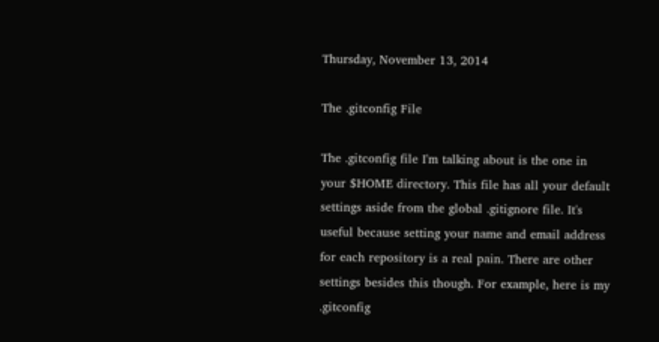Thursday, November 13, 2014

The .gitconfig File

The .gitconfig file I'm talking about is the one in your $HOME directory. This file has all your default settings aside from the global .gitignore file. It's useful because setting your name and email address for each repository is a real pain. There are other settings besides this though. For example, here is my .gitconfig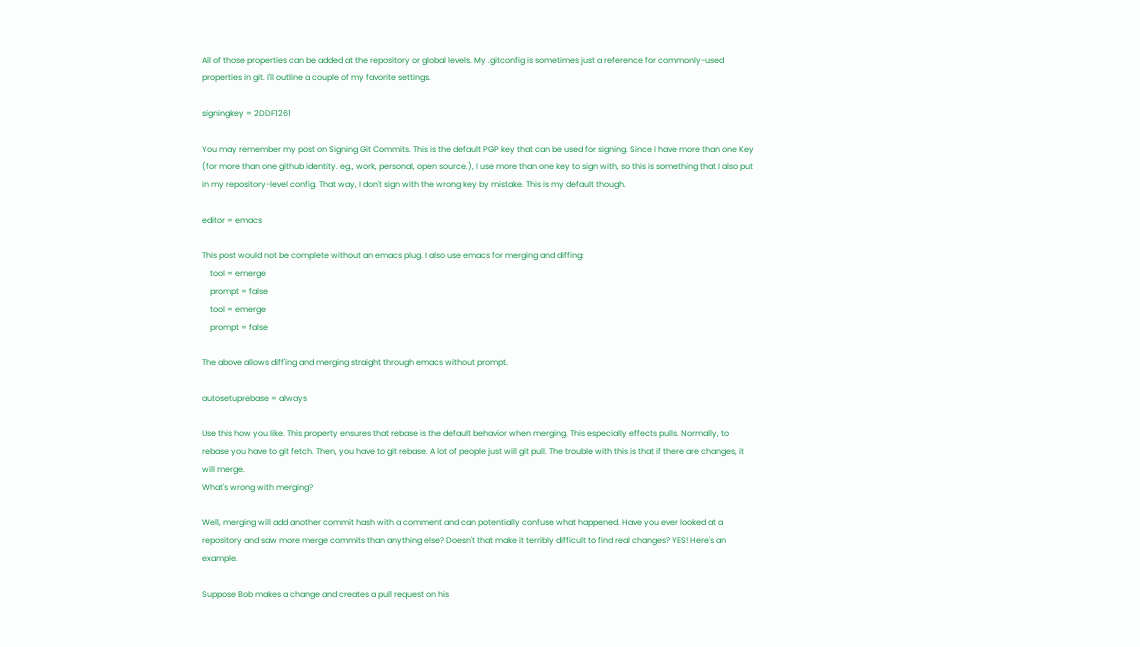All of those properties can be added at the repository or global levels. My .gitconfig is sometimes just a reference for commonly-used properties in git. I'll outline a couple of my favorite settings.

signingkey = 2DDF1261

You may remember my post on Signing Git Commits. This is the default PGP key that can be used for signing. Since I have more than one Key (for more than one github identity. eg., work, personal, open source.), I use more than one key to sign with, so this is something that I also put in my repository-level config. That way, I don't sign with the wrong key by mistake. This is my default though.

editor = emacs

This post would not be complete without an emacs plug. I also use emacs for merging and diffing:
    tool = emerge
    prompt = false
    tool = emerge
    prompt = false

The above allows diff'ing and merging straight through emacs without prompt.

autosetuprebase = always

Use this how you like. This property ensures that rebase is the default behavior when merging. This especially effects pulls. Normally, to rebase you have to git fetch. Then, you have to git rebase. A lot of people just will git pull. The trouble with this is that if there are changes, it will merge.
What's wrong with merging?

Well, merging will add another commit hash with a comment and can potentially confuse what happened. Have you ever looked at a repository and saw more merge commits than anything else? Doesn't that make it terribly difficult to find real changes? YES! Here's an example.

Suppose Bob makes a change and creates a pull request on his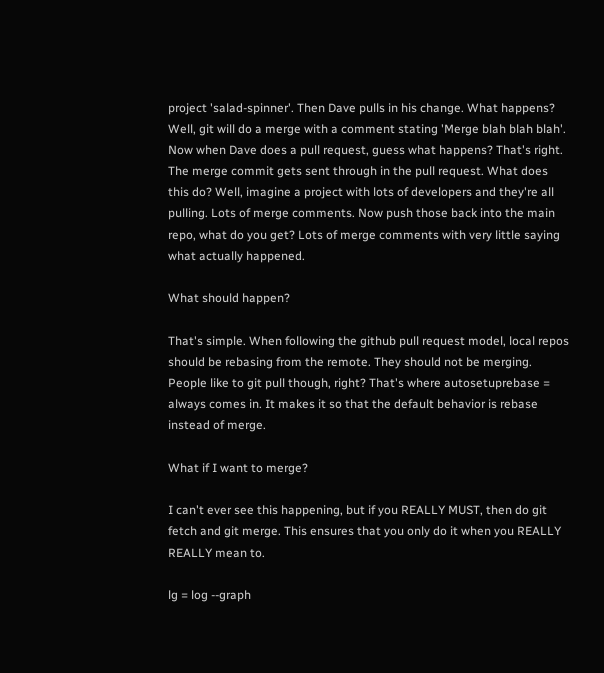project 'salad-spinner'. Then Dave pulls in his change. What happens? Well, git will do a merge with a comment stating 'Merge blah blah blah'. Now when Dave does a pull request, guess what happens? That's right. The merge commit gets sent through in the pull request. What does this do? Well, imagine a project with lots of developers and they're all pulling. Lots of merge comments. Now push those back into the main repo, what do you get? Lots of merge comments with very little saying what actually happened.

What should happen?

That's simple. When following the github pull request model, local repos should be rebasing from the remote. They should not be merging. People like to git pull though, right? That's where autosetuprebase = always comes in. It makes it so that the default behavior is rebase instead of merge.

What if I want to merge?

I can't ever see this happening, but if you REALLY MUST, then do git fetch and git merge. This ensures that you only do it when you REALLY REALLY mean to.

lg = log --graph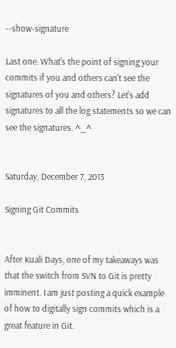--show-signature

Last one. What's the point of signing your commits if you and others can't see the signatures of you and others? Let's add signatures to all the log statements so we can see the signatures. ^_^


Saturday, December 7, 2013

Signing Git Commits


After Kuali Days, one of my takeaways was that the switch from SVN to Git is pretty imminent. I am just posting a quick example of how to digitally sign commits which is a great feature in Git.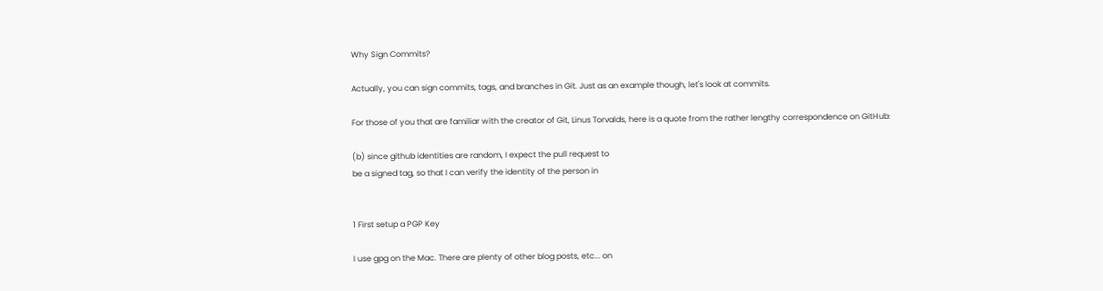Why Sign Commits?

Actually, you can sign commits, tags, and branches in Git. Just as an example though, let's look at commits.

For those of you that are familiar with the creator of Git, Linus Torvalds, here is a quote from the rather lengthy correspondence on GitHub:

(b) since github identities are random, I expect the pull request to
be a signed tag, so that I can verify the identity of the person in


1 First setup a PGP Key

I use gpg on the Mac. There are plenty of other blog posts, etc... on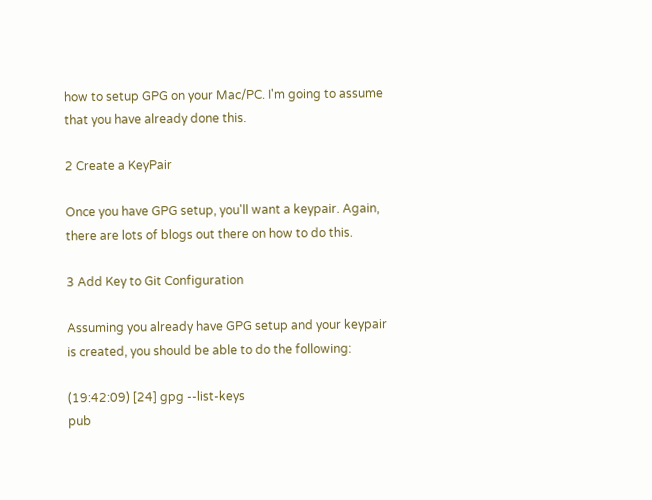how to setup GPG on your Mac/PC. I'm going to assume that you have already done this.

2 Create a KeyPair

Once you have GPG setup, you'll want a keypair. Again, there are lots of blogs out there on how to do this.

3 Add Key to Git Configuration

Assuming you already have GPG setup and your keypair is created, you should be able to do the following:

(19:42:09) [24] gpg --list-keys
pub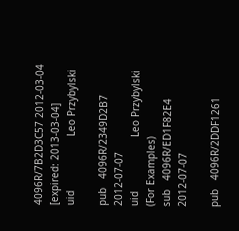4096R/7B2D3C57 2012-03-04 [expired: 2013-03-04]
uid                  Leo Przybylski

pub   4096R/2349D2B7 2012-07-07
uid                  Leo Przybylski (For Examples)
sub   4096R/ED1F82E4 2012-07-07

pub   4096R/2DDF1261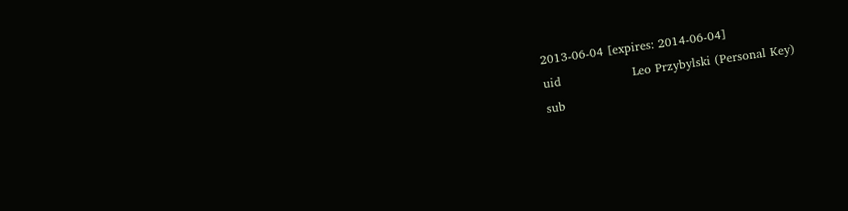2013-06-04 [expires: 2014-06-04]
uid                  Leo Przybylski (Personal Key)
sub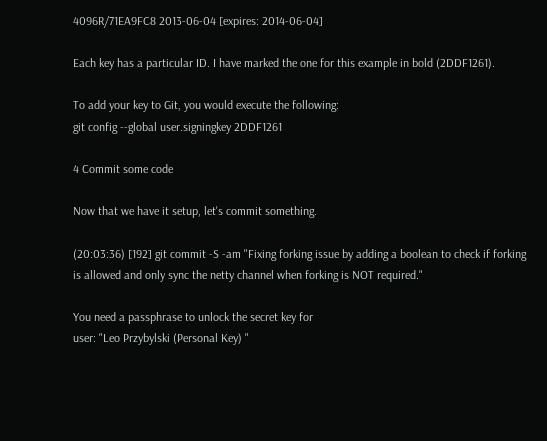4096R/71EA9FC8 2013-06-04 [expires: 2014-06-04]

Each key has a particular ID. I have marked the one for this example in bold (2DDF1261).

To add your key to Git, you would execute the following:
git config --global user.signingkey 2DDF1261

4 Commit some code

Now that we have it setup, let's commit something.

(20:03:36) [192] git commit -S -am "Fixing forking issue by adding a boolean to check if forking is allowed and only sync the netty channel when forking is NOT required."

You need a passphrase to unlock the secret key for
user: "Leo Przybylski (Personal Key) "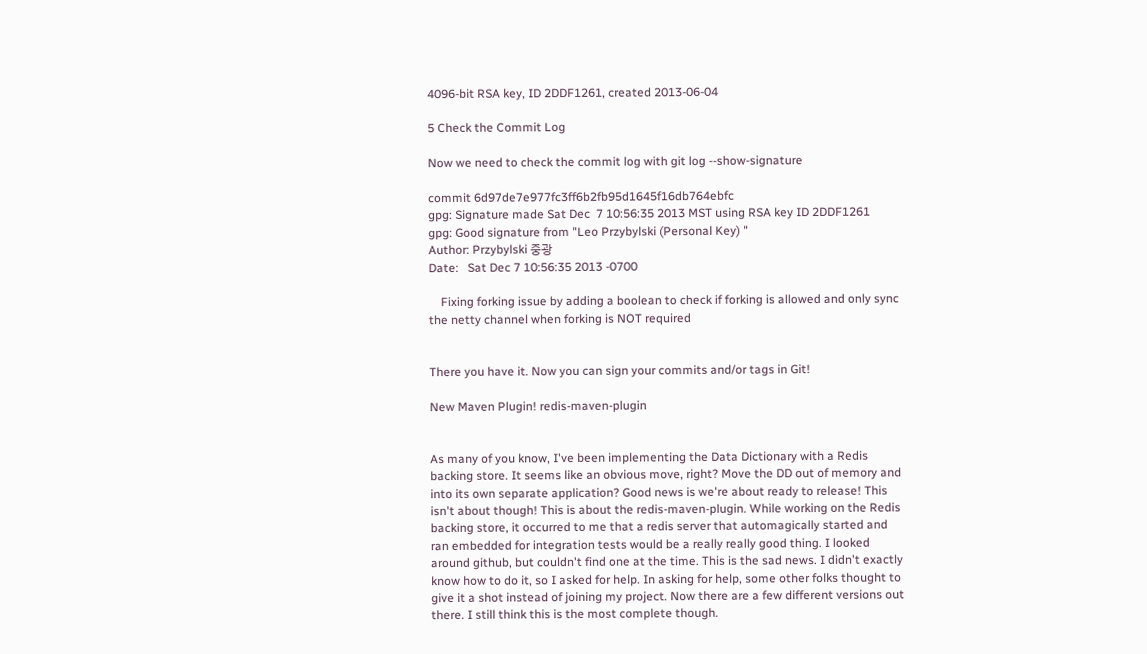4096-bit RSA key, ID 2DDF1261, created 2013-06-04

5 Check the Commit Log

Now we need to check the commit log with git log --show-signature

commit 6d97de7e977fc3ff6b2fb95d1645f16db764ebfc
gpg: Signature made Sat Dec  7 10:56:35 2013 MST using RSA key ID 2DDF1261
gpg: Good signature from "Leo Przybylski (Personal Key) "
Author: Przybylski 중광
Date:   Sat Dec 7 10:56:35 2013 -0700

    Fixing forking issue by adding a boolean to check if forking is allowed and only sync the netty channel when forking is NOT required


There you have it. Now you can sign your commits and/or tags in Git!

New Maven Plugin! redis-maven-plugin


As many of you know, I've been implementing the Data Dictionary with a Redis backing store. It seems like an obvious move, right? Move the DD out of memory and into its own separate application? Good news is we're about ready to release! This isn't about though! This is about the redis-maven-plugin. While working on the Redis backing store, it occurred to me that a redis server that automagically started and ran embedded for integration tests would be a really really good thing. I looked around github, but couldn't find one at the time. This is the sad news. I didn't exactly know how to do it, so I asked for help. In asking for help, some other folks thought to give it a shot instead of joining my project. Now there are a few different versions out there. I still think this is the most complete though.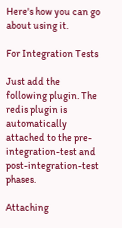Here's how you can go about using it.

For Integration Tests

Just add the following plugin. The redis plugin is automatically attached to the pre-integration-test and post-integration-test phases.

Attaching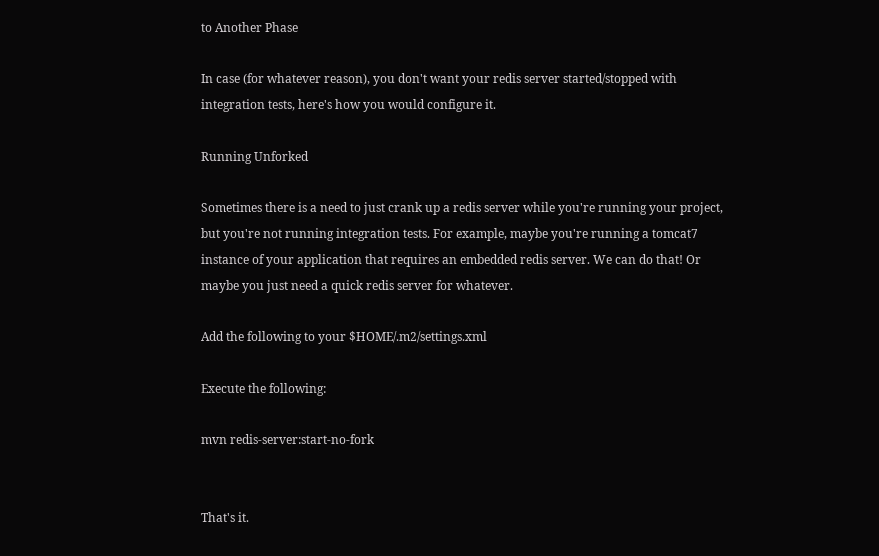to Another Phase

In case (for whatever reason), you don't want your redis server started/stopped with integration tests, here's how you would configure it.

Running Unforked

Sometimes there is a need to just crank up a redis server while you're running your project, but you're not running integration tests. For example, maybe you're running a tomcat7 instance of your application that requires an embedded redis server. We can do that! Or maybe you just need a quick redis server for whatever.

Add the following to your $HOME/.m2/settings.xml

Execute the following:

mvn redis-server:start-no-fork


That's it.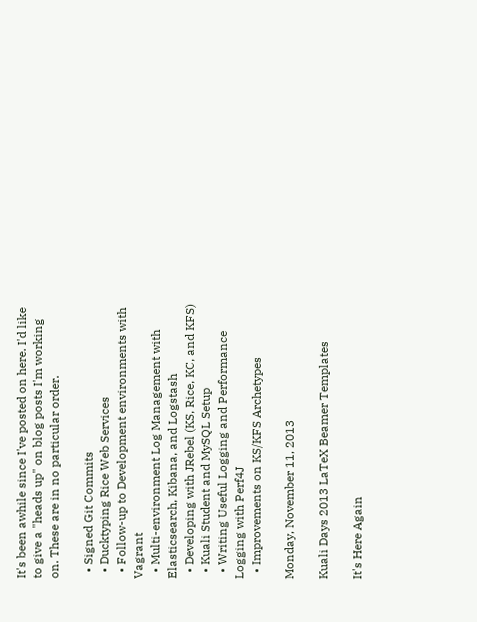It's been awhile since I've posted on here. I'd like to give a "heads up" on blog posts I'm working on. These are in no particular order.

  • Signed Git Commits
  • Ducktyping Rice Web Services
  • Follow-up to Development environments with Vagrant
  • Multi-environment Log Management with Elasticsearch, Kibana, and Logstash
  • Developing with JRebel (KS, Rice, KC, and KFS)
  • Kuali Student and MySQL Setup
  • Writing Useful Logging and Performance Logging with Perf4J
  • Improvements on KS/KFS Archetypes

Monday, November 11, 2013

Kuali Days 2013 LaTeX Beamer Templates

It's Here Again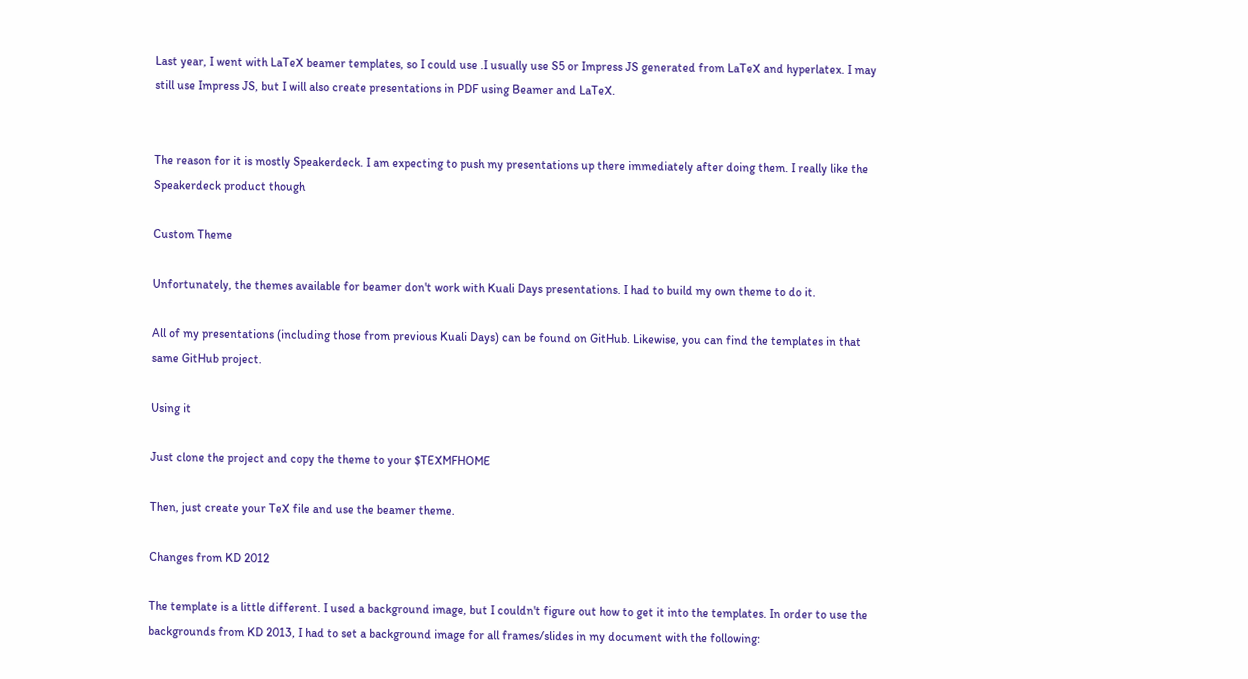Last year, I went with LaTeX beamer templates, so I could use .I usually use S5 or Impress JS generated from LaTeX and hyperlatex. I may still use Impress JS, but I will also create presentations in PDF using Beamer and LaTeX.


The reason for it is mostly Speakerdeck. I am expecting to push my presentations up there immediately after doing them. I really like the Speakerdeck product though

Custom Theme

Unfortunately, the themes available for beamer don't work with Kuali Days presentations. I had to build my own theme to do it.

All of my presentations (including those from previous Kuali Days) can be found on GitHub. Likewise, you can find the templates in that same GitHub project.

Using it

Just clone the project and copy the theme to your $TEXMFHOME

Then, just create your TeX file and use the beamer theme.

Changes from KD 2012

The template is a little different. I used a background image, but I couldn't figure out how to get it into the templates. In order to use the backgrounds from KD 2013, I had to set a background image for all frames/slides in my document with the following: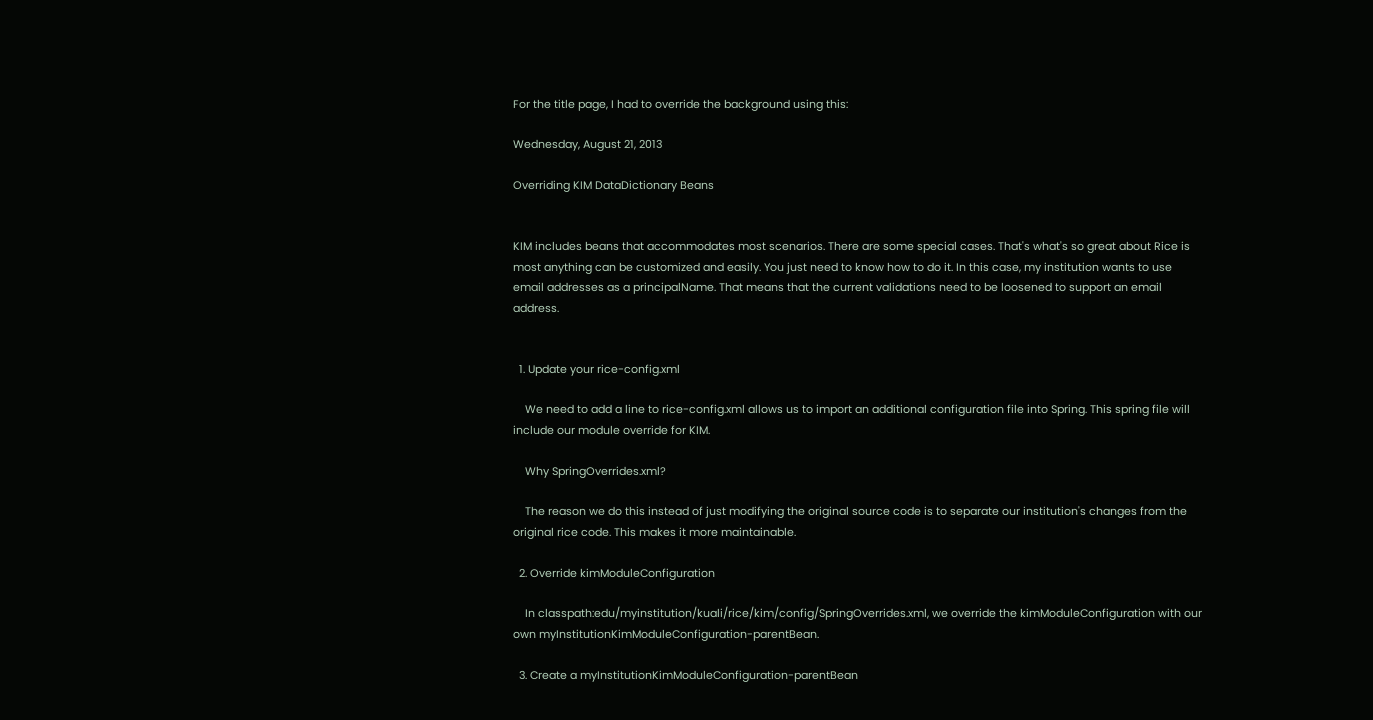For the title page, I had to override the background using this:

Wednesday, August 21, 2013

Overriding KIM DataDictionary Beans


KIM includes beans that accommodates most scenarios. There are some special cases. That's what's so great about Rice is most anything can be customized and easily. You just need to know how to do it. In this case, my institution wants to use email addresses as a principalName. That means that the current validations need to be loosened to support an email address.


  1. Update your rice-config.xml

    We need to add a line to rice-config.xml allows us to import an additional configuration file into Spring. This spring file will include our module override for KIM.

    Why SpringOverrides.xml?

    The reason we do this instead of just modifying the original source code is to separate our institution's changes from the original rice code. This makes it more maintainable.

  2. Override kimModuleConfiguration

    In classpath:edu/myinstitution/kuali/rice/kim/config/SpringOverrides.xml, we override the kimModuleConfiguration with our own myInstitutionKimModuleConfiguration-parentBean.

  3. Create a myInstitutionKimModuleConfiguration-parentBean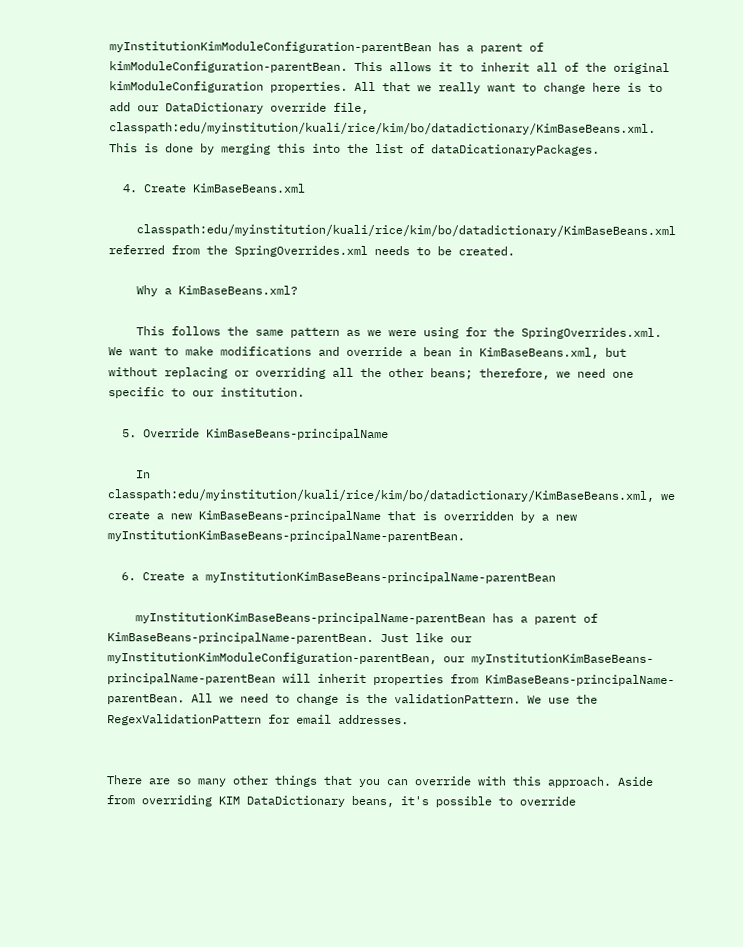myInstitutionKimModuleConfiguration-parentBean has a parent of kimModuleConfiguration-parentBean. This allows it to inherit all of the original kimModuleConfiguration properties. All that we really want to change here is to add our DataDictionary override file, classpath:edu/myinstitution/kuali/rice/kim/bo/datadictionary/KimBaseBeans.xml. This is done by merging this into the list of dataDicationaryPackages.

  4. Create KimBaseBeans.xml

    classpath:edu/myinstitution/kuali/rice/kim/bo/datadictionary/KimBaseBeans.xml referred from the SpringOverrides.xml needs to be created.

    Why a KimBaseBeans.xml?

    This follows the same pattern as we were using for the SpringOverrides.xml. We want to make modifications and override a bean in KimBaseBeans.xml, but without replacing or overriding all the other beans; therefore, we need one specific to our institution.

  5. Override KimBaseBeans-principalName

    In classpath:edu/myinstitution/kuali/rice/kim/bo/datadictionary/KimBaseBeans.xml, we create a new KimBaseBeans-principalName that is overridden by a new myInstitutionKimBaseBeans-principalName-parentBean.

  6. Create a myInstitutionKimBaseBeans-principalName-parentBean

    myInstitutionKimBaseBeans-principalName-parentBean has a parent of KimBaseBeans-principalName-parentBean. Just like our myInstitutionKimModuleConfiguration-parentBean, our myInstitutionKimBaseBeans-principalName-parentBean will inherit properties from KimBaseBeans-principalName-parentBean. All we need to change is the validationPattern. We use the RegexValidationPattern for email addresses.


There are so many other things that you can override with this approach. Aside from overriding KIM DataDictionary beans, it's possible to override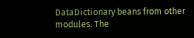DataDictionary beans from other modules. The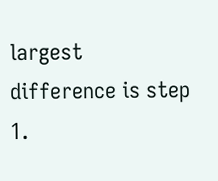largest difference is step 1.